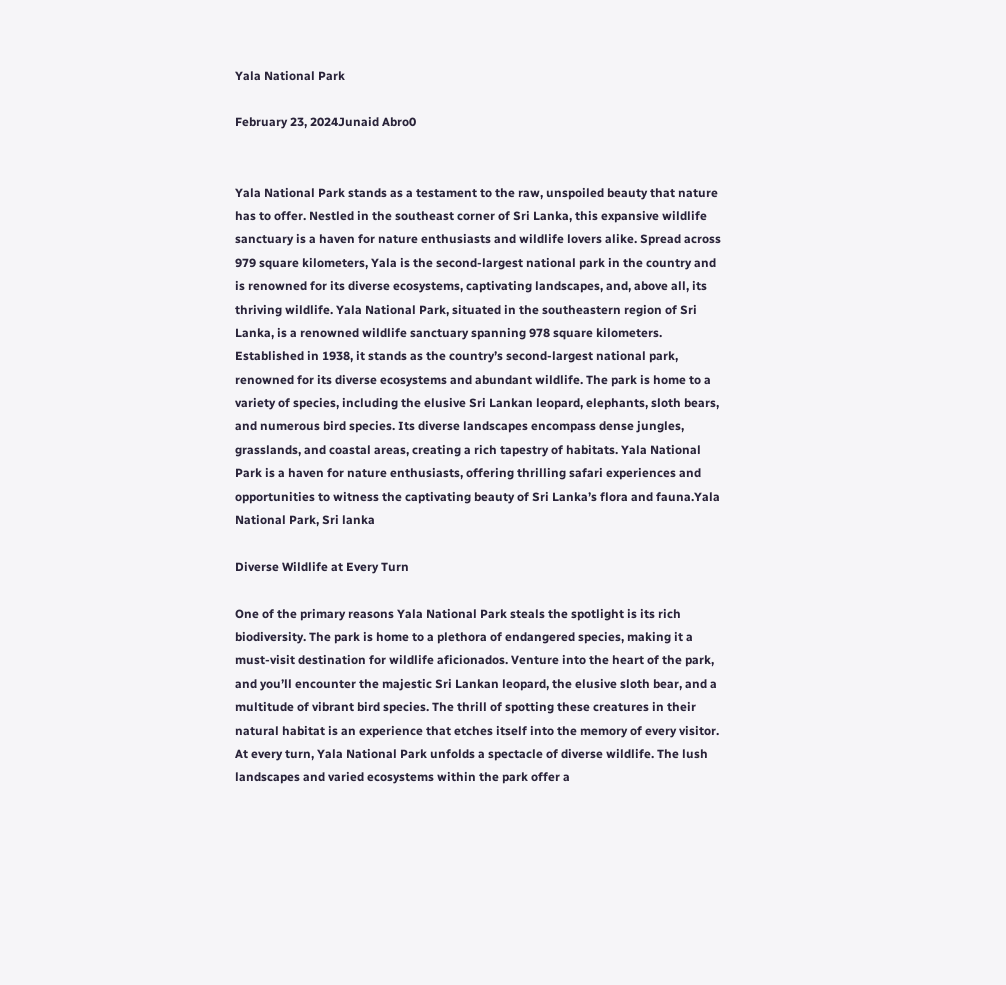Yala National Park

February 23, 2024Junaid Abro0


Yala National Park stands as a testament to the raw, unspoiled beauty that nature has to offer. Nestled in the southeast corner of Sri Lanka, this expansive wildlife sanctuary is a haven for nature enthusiasts and wildlife lovers alike. Spread across 979 square kilometers, Yala is the second-largest national park in the country and is renowned for its diverse ecosystems, captivating landscapes, and, above all, its thriving wildlife. Yala National Park, situated in the southeastern region of Sri Lanka, is a renowned wildlife sanctuary spanning 978 square kilometers. Established in 1938, it stands as the country’s second-largest national park, renowned for its diverse ecosystems and abundant wildlife. The park is home to a variety of species, including the elusive Sri Lankan leopard, elephants, sloth bears, and numerous bird species. Its diverse landscapes encompass dense jungles, grasslands, and coastal areas, creating a rich tapestry of habitats. Yala National Park is a haven for nature enthusiasts, offering thrilling safari experiences and opportunities to witness the captivating beauty of Sri Lanka’s flora and fauna.Yala National Park, Sri lanka

Diverse Wildlife at Every Turn

One of the primary reasons Yala National Park steals the spotlight is its rich biodiversity. The park is home to a plethora of endangered species, making it a must-visit destination for wildlife aficionados. Venture into the heart of the park, and you’ll encounter the majestic Sri Lankan leopard, the elusive sloth bear, and a multitude of vibrant bird species. The thrill of spotting these creatures in their natural habitat is an experience that etches itself into the memory of every visitor. At every turn, Yala National Park unfolds a spectacle of diverse wildlife. The lush landscapes and varied ecosystems within the park offer a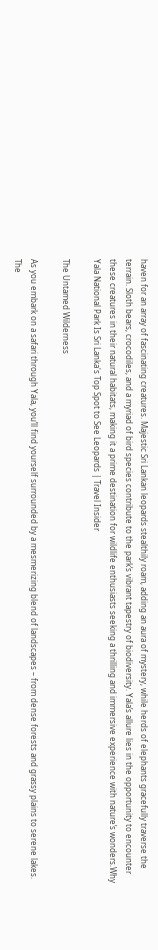haven for an array of fascinating creatures. Majestic Sri Lankan leopards stealthily roam, adding an aura of mystery, while herds of elephants gracefully traverse the terrain. Sloth bears, crocodiles, and a myriad of bird species contribute to the park’s vibrant tapestry of biodiversity. Yala’s allure lies in the opportunity to encounter these creatures in their natural habitats, making it a prime destination for wildlife enthusiasts seeking a thrilling and immersive experience with nature’s wonders.Why Yala National Park Is Sri Lanka's Top Spot to See Leopards | Travel Insider

The Untamed Wilderness

As you embark on a safari through Yala, you’ll find yourself surrounded by a mesmerizing blend of landscapes – from dense forests and grassy plains to serene lakes. The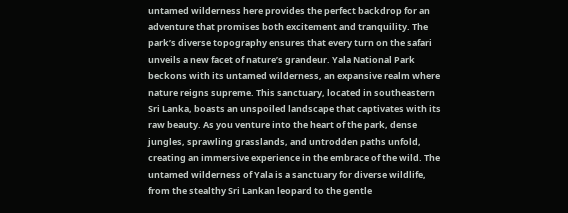untamed wilderness here provides the perfect backdrop for an adventure that promises both excitement and tranquility. The park’s diverse topography ensures that every turn on the safari unveils a new facet of nature’s grandeur. Yala National Park beckons with its untamed wilderness, an expansive realm where nature reigns supreme. This sanctuary, located in southeastern Sri Lanka, boasts an unspoiled landscape that captivates with its raw beauty. As you venture into the heart of the park, dense jungles, sprawling grasslands, and untrodden paths unfold, creating an immersive experience in the embrace of the wild. The untamed wilderness of Yala is a sanctuary for diverse wildlife, from the stealthy Sri Lankan leopard to the gentle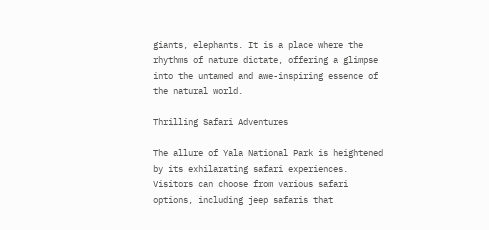giants, elephants. It is a place where the rhythms of nature dictate, offering a glimpse into the untamed and awe-inspiring essence of the natural world.

Thrilling Safari Adventures

The allure of Yala National Park is heightened by its exhilarating safari experiences. Visitors can choose from various safari options, including jeep safaris that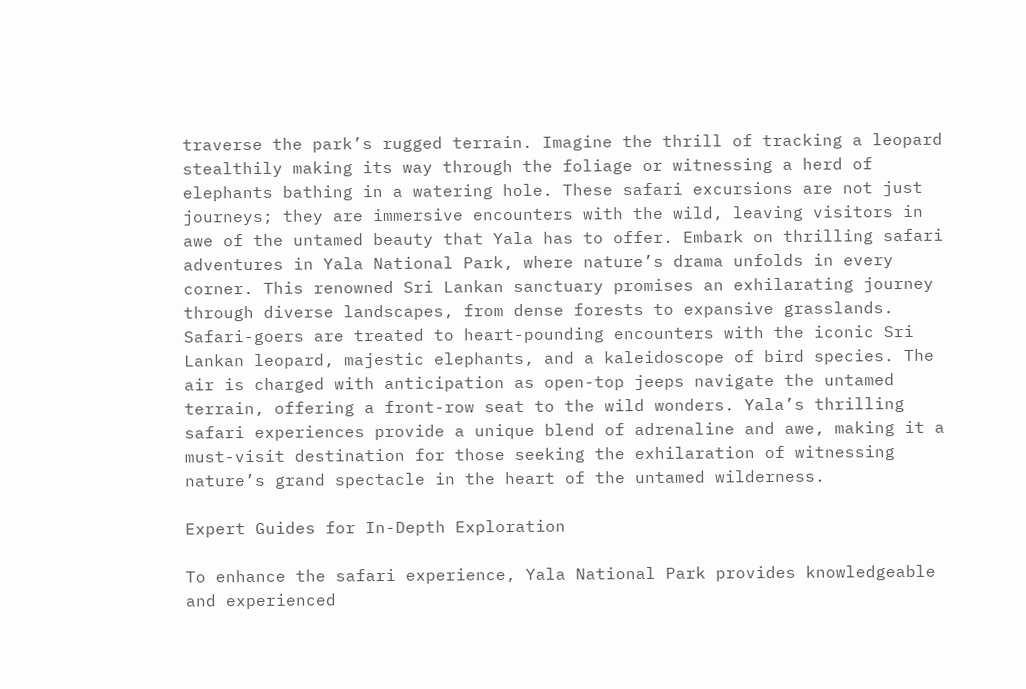traverse the park’s rugged terrain. Imagine the thrill of tracking a leopard stealthily making its way through the foliage or witnessing a herd of elephants bathing in a watering hole. These safari excursions are not just journeys; they are immersive encounters with the wild, leaving visitors in awe of the untamed beauty that Yala has to offer. Embark on thrilling safari adventures in Yala National Park, where nature’s drama unfolds in every corner. This renowned Sri Lankan sanctuary promises an exhilarating journey through diverse landscapes, from dense forests to expansive grasslands. Safari-goers are treated to heart-pounding encounters with the iconic Sri Lankan leopard, majestic elephants, and a kaleidoscope of bird species. The air is charged with anticipation as open-top jeeps navigate the untamed terrain, offering a front-row seat to the wild wonders. Yala’s thrilling safari experiences provide a unique blend of adrenaline and awe, making it a must-visit destination for those seeking the exhilaration of witnessing nature’s grand spectacle in the heart of the untamed wilderness.

Expert Guides for In-Depth Exploration

To enhance the safari experience, Yala National Park provides knowledgeable and experienced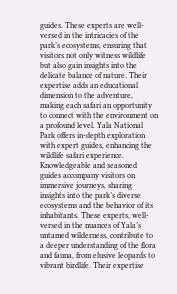guides. These experts are well-versed in the intricacies of the park’s ecosystems, ensuring that visitors not only witness wildlife but also gain insights into the delicate balance of nature. Their expertise adds an educational dimension to the adventure, making each safari an opportunity to connect with the environment on a profound level. Yala National Park offers in-depth exploration with expert guides, enhancing the wildlife safari experience. Knowledgeable and seasoned guides accompany visitors on immersive journeys, sharing insights into the park’s diverse ecosystems and the behavior of its inhabitants. These experts, well-versed in the nuances of Yala’s untamed wilderness, contribute to a deeper understanding of the flora and fauna, from elusive leopards to vibrant birdlife. Their expertise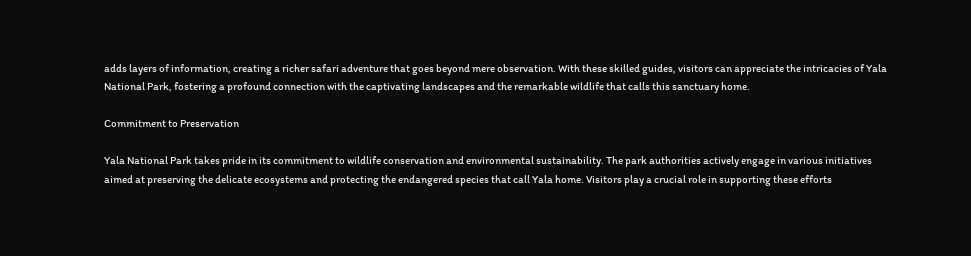adds layers of information, creating a richer safari adventure that goes beyond mere observation. With these skilled guides, visitors can appreciate the intricacies of Yala National Park, fostering a profound connection with the captivating landscapes and the remarkable wildlife that calls this sanctuary home.

Commitment to Preservation

Yala National Park takes pride in its commitment to wildlife conservation and environmental sustainability. The park authorities actively engage in various initiatives aimed at preserving the delicate ecosystems and protecting the endangered species that call Yala home. Visitors play a crucial role in supporting these efforts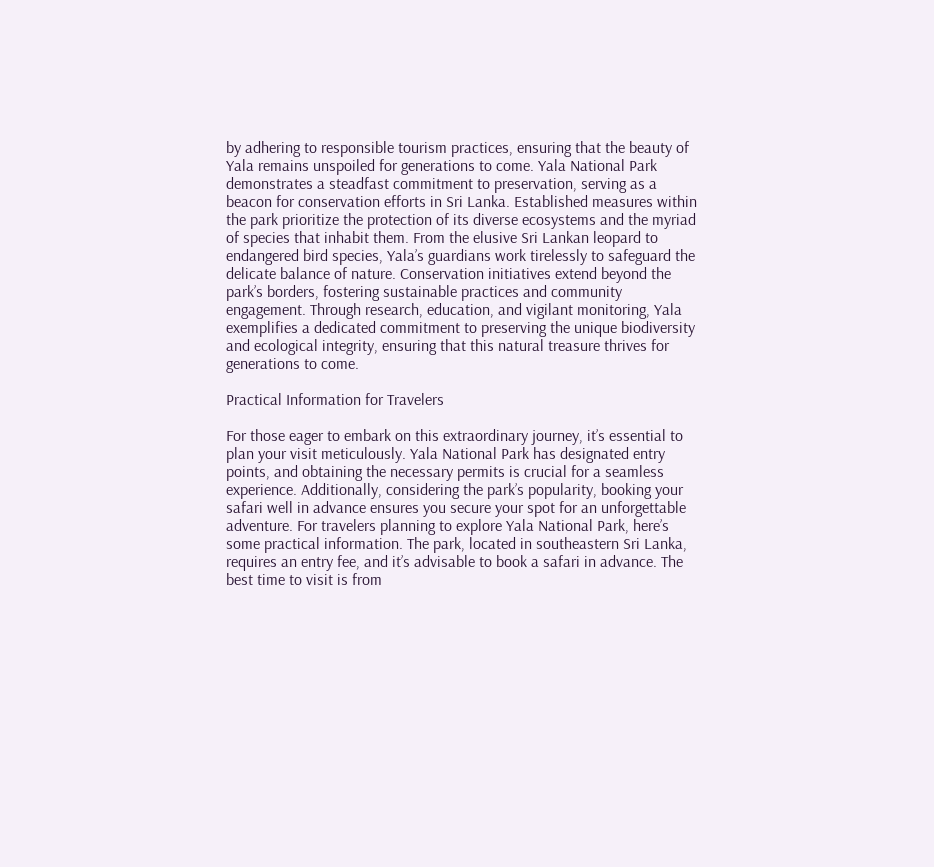by adhering to responsible tourism practices, ensuring that the beauty of Yala remains unspoiled for generations to come. Yala National Park demonstrates a steadfast commitment to preservation, serving as a beacon for conservation efforts in Sri Lanka. Established measures within the park prioritize the protection of its diverse ecosystems and the myriad of species that inhabit them. From the elusive Sri Lankan leopard to endangered bird species, Yala’s guardians work tirelessly to safeguard the delicate balance of nature. Conservation initiatives extend beyond the park’s borders, fostering sustainable practices and community engagement. Through research, education, and vigilant monitoring, Yala exemplifies a dedicated commitment to preserving the unique biodiversity and ecological integrity, ensuring that this natural treasure thrives for generations to come.

Practical Information for Travelers

For those eager to embark on this extraordinary journey, it’s essential to plan your visit meticulously. Yala National Park has designated entry points, and obtaining the necessary permits is crucial for a seamless experience. Additionally, considering the park’s popularity, booking your safari well in advance ensures you secure your spot for an unforgettable adventure. For travelers planning to explore Yala National Park, here’s some practical information. The park, located in southeastern Sri Lanka, requires an entry fee, and it’s advisable to book a safari in advance. The best time to visit is from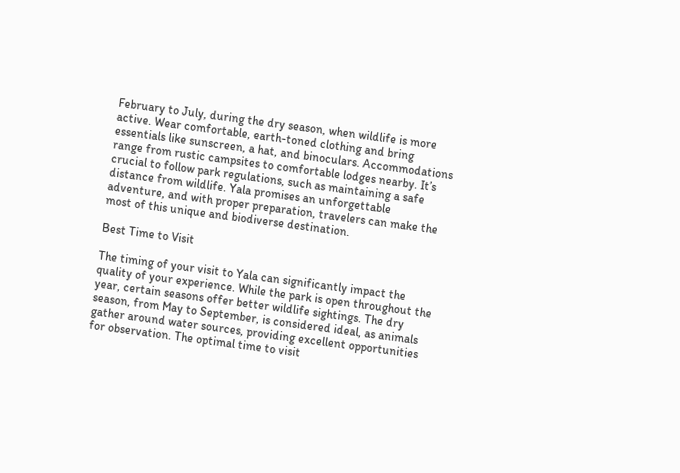February to July, during the dry season, when wildlife is more active. Wear comfortable, earth-toned clothing and bring essentials like sunscreen, a hat, and binoculars. Accommodations range from rustic campsites to comfortable lodges nearby. It’s crucial to follow park regulations, such as maintaining a safe distance from wildlife. Yala promises an unforgettable adventure, and with proper preparation, travelers can make the most of this unique and biodiverse destination.

Best Time to Visit

The timing of your visit to Yala can significantly impact the quality of your experience. While the park is open throughout the year, certain seasons offer better wildlife sightings. The dry season, from May to September, is considered ideal, as animals gather around water sources, providing excellent opportunities for observation. The optimal time to visit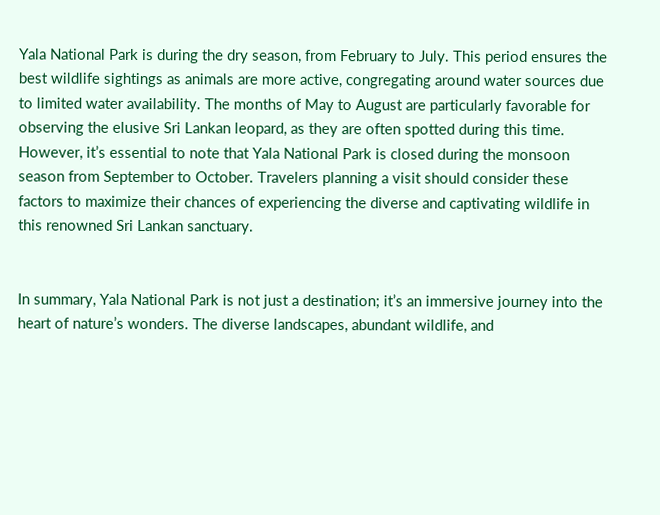Yala National Park is during the dry season, from February to July. This period ensures the best wildlife sightings as animals are more active, congregating around water sources due to limited water availability. The months of May to August are particularly favorable for observing the elusive Sri Lankan leopard, as they are often spotted during this time. However, it’s essential to note that Yala National Park is closed during the monsoon season from September to October. Travelers planning a visit should consider these factors to maximize their chances of experiencing the diverse and captivating wildlife in this renowned Sri Lankan sanctuary.


In summary, Yala National Park is not just a destination; it’s an immersive journey into the heart of nature’s wonders. The diverse landscapes, abundant wildlife, and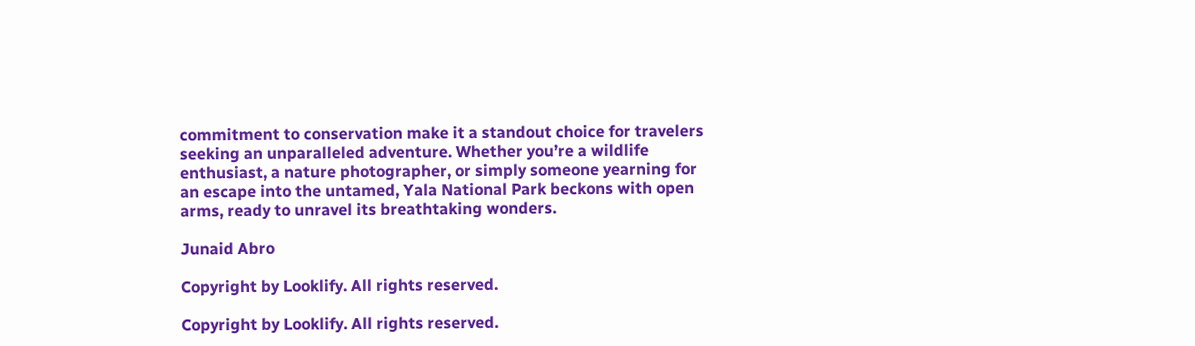commitment to conservation make it a standout choice for travelers seeking an unparalleled adventure. Whether you’re a wildlife enthusiast, a nature photographer, or simply someone yearning for an escape into the untamed, Yala National Park beckons with open arms, ready to unravel its breathtaking wonders.

Junaid Abro

Copyright by Looklify. All rights reserved.

Copyright by Looklify. All rights reserved.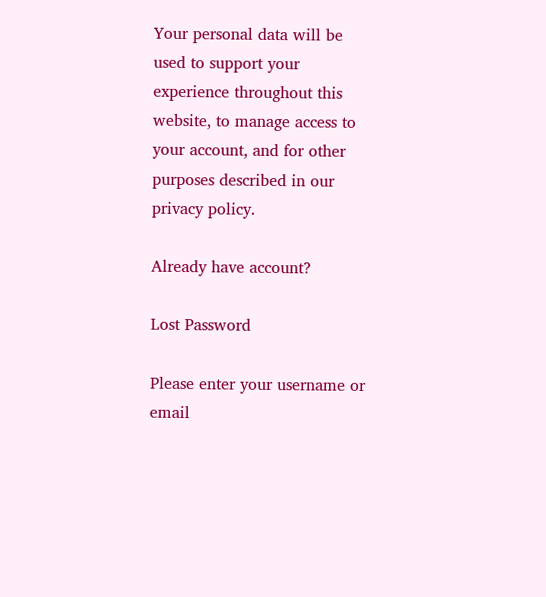Your personal data will be used to support your experience throughout this website, to manage access to your account, and for other purposes described in our privacy policy.

Already have account?

Lost Password

Please enter your username or email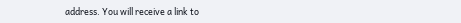address. You will receive a link to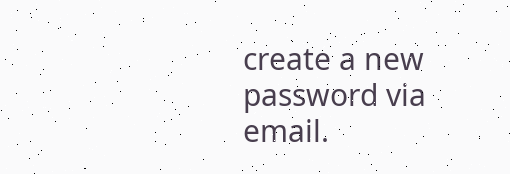create a new password via email.